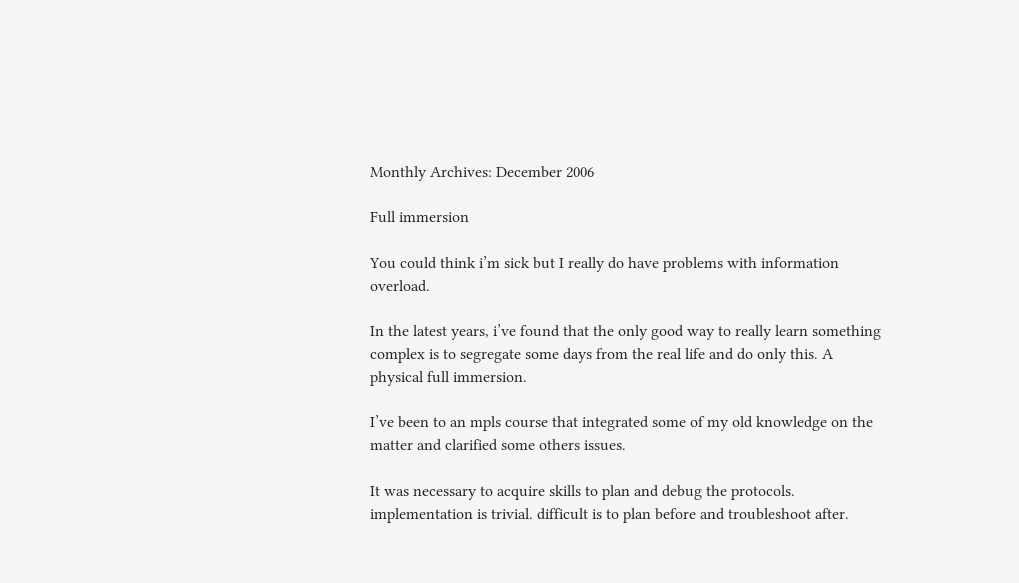Monthly Archives: December 2006

Full immersion

You could think i’m sick but I really do have problems with information overload.

In the latest years, i’ve found that the only good way to really learn something complex is to segregate some days from the real life and do only this. A physical full immersion.

I’ve been to an mpls course that integrated some of my old knowledge on the matter and clarified some others issues.

It was necessary to acquire skills to plan and debug the protocols. implementation is trivial. difficult is to plan before and troubleshoot after.